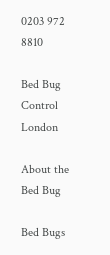0203 972 8810

Bed Bug Control London

About the Bed Bug

Bed Bugs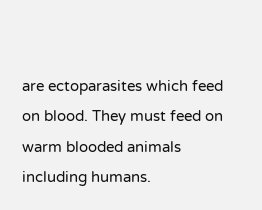are ectoparasites which feed on blood. They must feed on warm blooded animals including humans.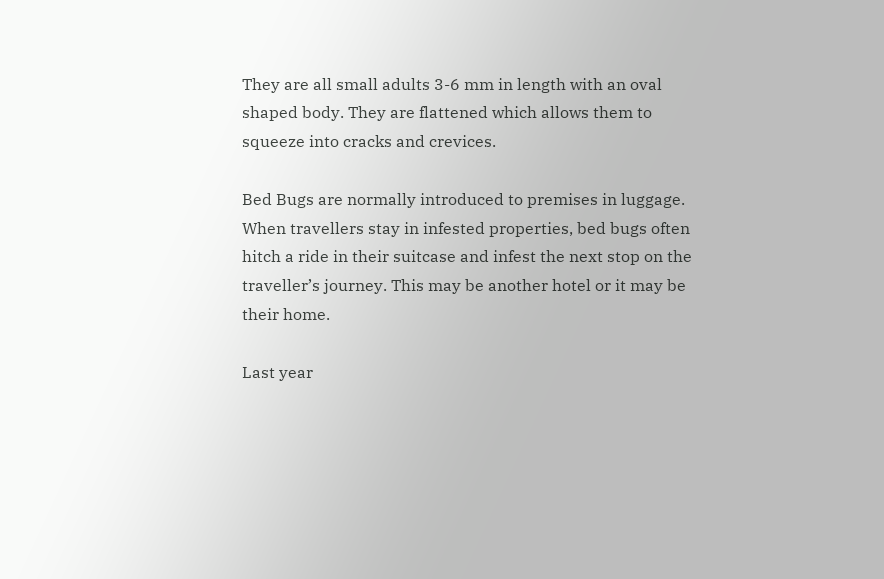They are all small adults 3-6 mm in length with an oval shaped body. They are flattened which allows them to squeeze into cracks and crevices.

Bed Bugs are normally introduced to premises in luggage. When travellers stay in infested properties, bed bugs often hitch a ride in their suitcase and infest the next stop on the traveller’s journey. This may be another hotel or it may be their home.

Last year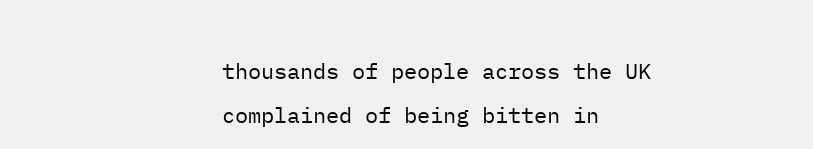thousands of people across the UK complained of being bitten in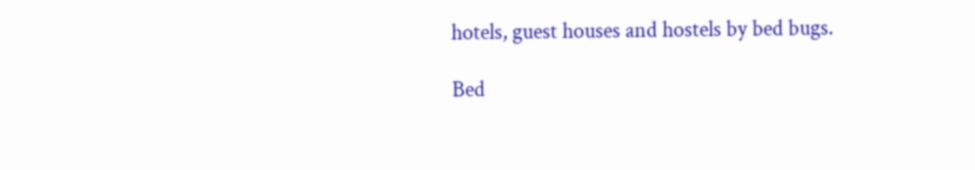hotels, guest houses and hostels by bed bugs.

Bed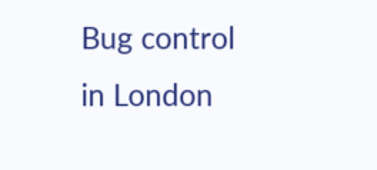Bug control in London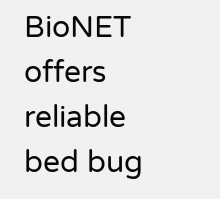BioNET offers reliable bed bug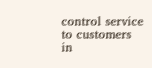control service to customers in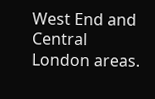West End and Central London areas.